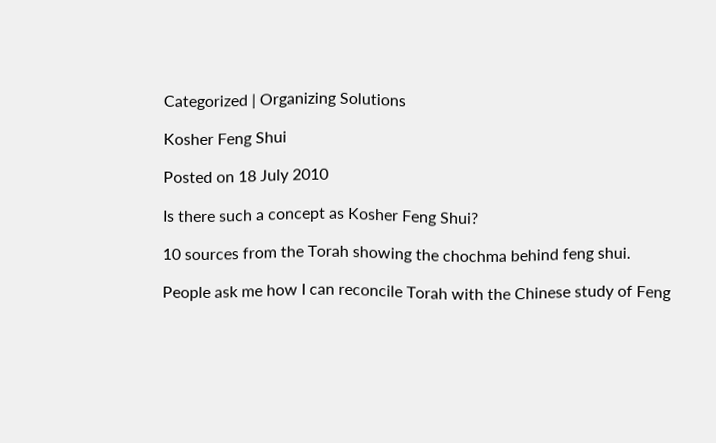Categorized | Organizing Solutions

Kosher Feng Shui

Posted on 18 July 2010

Is there such a concept as Kosher Feng Shui?

10 sources from the Torah showing the chochma behind feng shui.

People ask me how I can reconcile Torah with the Chinese study of Feng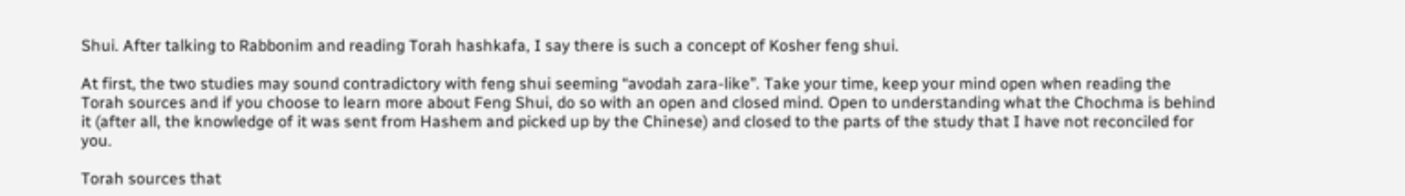Shui. After talking to Rabbonim and reading Torah hashkafa, I say there is such a concept of Kosher feng shui.

At first, the two studies may sound contradictory with feng shui seeming “avodah zara-like”. Take your time, keep your mind open when reading the Torah sources and if you choose to learn more about Feng Shui, do so with an open and closed mind. Open to understanding what the Chochma is behind it (after all, the knowledge of it was sent from Hashem and picked up by the Chinese) and closed to the parts of the study that I have not reconciled for you.

Torah sources that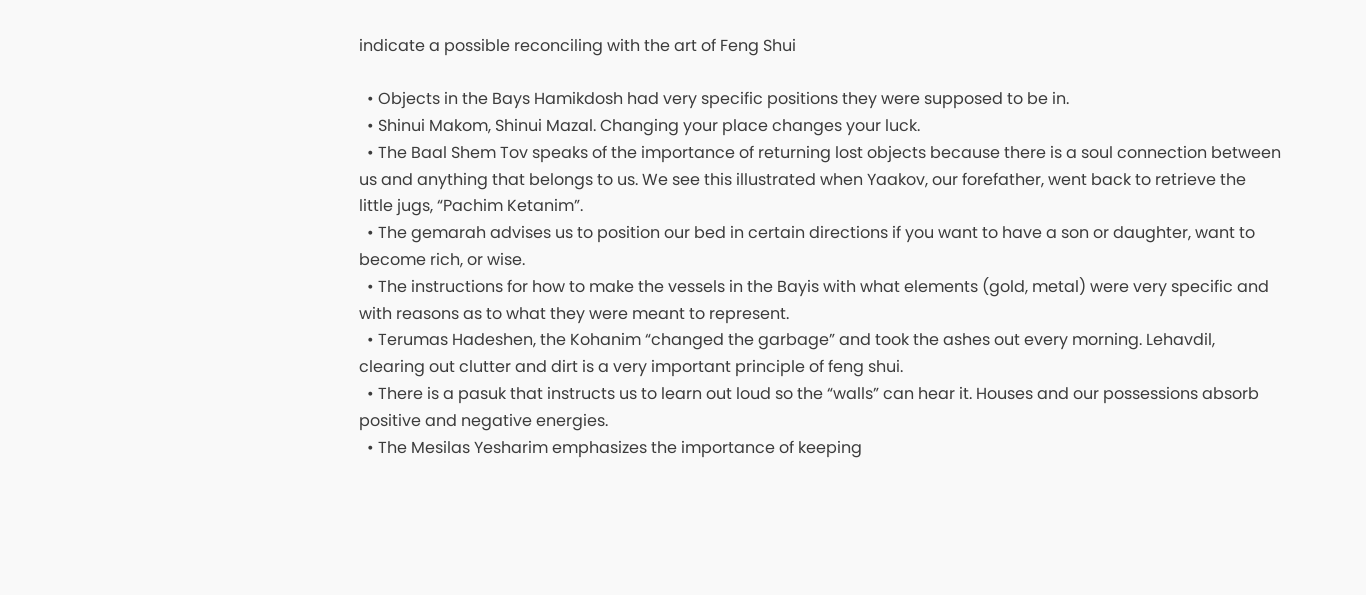indicate a possible reconciling with the art of Feng Shui

  • Objects in the Bays Hamikdosh had very specific positions they were supposed to be in.
  • Shinui Makom, Shinui Mazal. Changing your place changes your luck.
  • The Baal Shem Tov speaks of the importance of returning lost objects because there is a soul connection between us and anything that belongs to us. We see this illustrated when Yaakov, our forefather, went back to retrieve the little jugs, “Pachim Ketanim”.
  • The gemarah advises us to position our bed in certain directions if you want to have a son or daughter, want to become rich, or wise.
  • The instructions for how to make the vessels in the Bayis with what elements (gold, metal) were very specific and with reasons as to what they were meant to represent.
  • Terumas Hadeshen, the Kohanim “changed the garbage” and took the ashes out every morning. Lehavdil, clearing out clutter and dirt is a very important principle of feng shui.
  • There is a pasuk that instructs us to learn out loud so the “walls” can hear it. Houses and our possessions absorb positive and negative energies.
  • The Mesilas Yesharim emphasizes the importance of keeping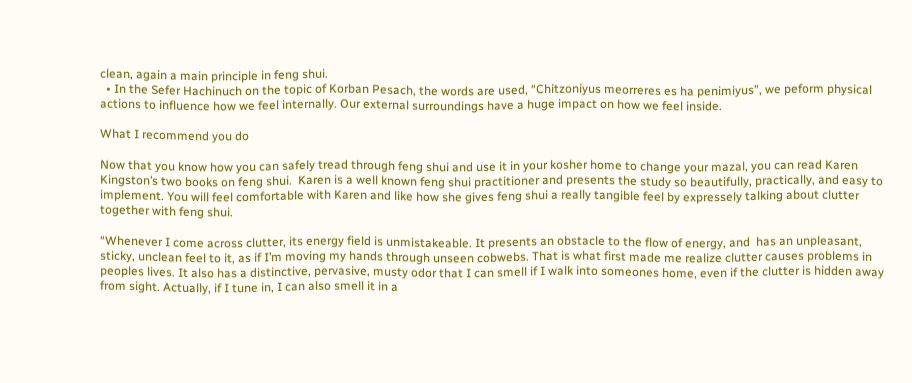clean, again a main principle in feng shui.
  • In the Sefer Hachinuch on the topic of Korban Pesach, the words are used, “Chitzoniyus meorreres es ha penimiyus”, we peform physical actions to influence how we feel internally. Our external surroundings have a huge impact on how we feel inside.

What I recommend you do

Now that you know how you can safely tread through feng shui and use it in your kosher home to change your mazal, you can read Karen Kingston’s two books on feng shui.  Karen is a well known feng shui practitioner and presents the study so beautifully, practically, and easy to implement. You will feel comfortable with Karen and like how she gives feng shui a really tangible feel by expressely talking about clutter together with feng shui.

“Whenever I come across clutter, its energy field is unmistakeable. It presents an obstacle to the flow of energy, and  has an unpleasant, sticky, unclean feel to it, as if I’m moving my hands through unseen cobwebs. That is what first made me realize clutter causes problems in peoples lives. It also has a distinctive, pervasive, musty odor that I can smell if I walk into someones home, even if the clutter is hidden away from sight. Actually, if I tune in, I can also smell it in a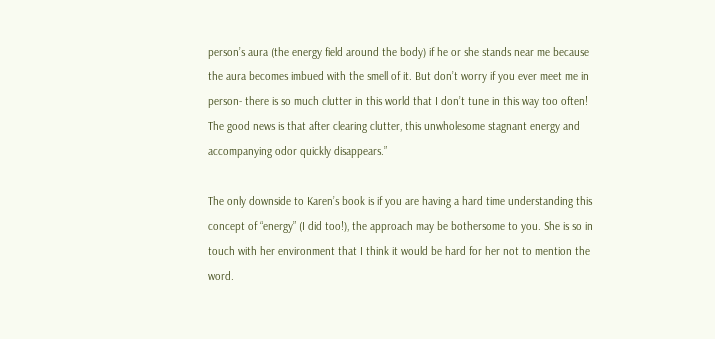person’s aura (the energy field around the body) if he or she stands near me because the aura becomes imbued with the smell of it. But don’t worry if you ever meet me in person- there is so much clutter in this world that I don’t tune in this way too often! The good news is that after clearing clutter, this unwholesome stagnant energy and accompanying odor quickly disappears.”

The only downside to Karen’s book is if you are having a hard time understanding this concept of “energy” (I did too!), the approach may be bothersome to you. She is so in touch with her environment that I think it would be hard for her not to mention the word.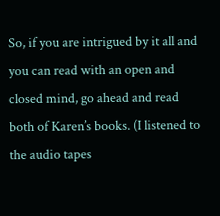So, if you are intrigued by it all and you can read with an open and closed mind, go ahead and read both of Karen’s books. (I listened to the audio tapes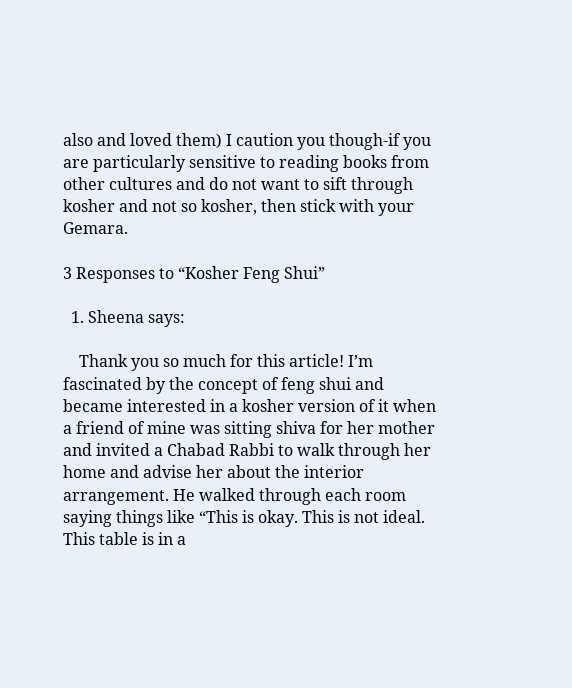also and loved them) I caution you though-if you are particularly sensitive to reading books from other cultures and do not want to sift through kosher and not so kosher, then stick with your Gemara.

3 Responses to “Kosher Feng Shui”

  1. Sheena says:

    Thank you so much for this article! I’m fascinated by the concept of feng shui and became interested in a kosher version of it when a friend of mine was sitting shiva for her mother and invited a Chabad Rabbi to walk through her home and advise her about the interior arrangement. He walked through each room saying things like “This is okay. This is not ideal. This table is in a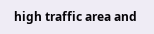high traffic area and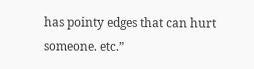has pointy edges that can hurt someone. etc.”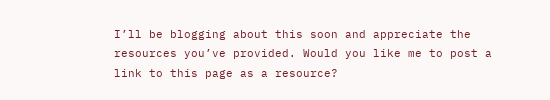I’ll be blogging about this soon and appreciate the resources you’ve provided. Would you like me to post a link to this page as a resource?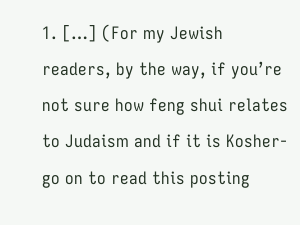1. […] (For my Jewish readers, by the way, if you’re not sure how feng shui relates to Judaism and if it is Kosher- go on to read this posting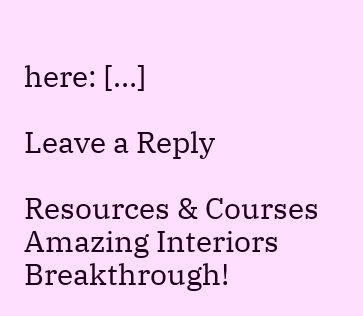here: […]

Leave a Reply

Resources & Courses
Amazing Interiors Breakthrough!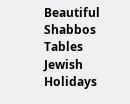Beautiful Shabbos Tables
Jewish Holidays